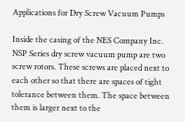Applications for Dry Screw Vacuum Pumps

Inside the casing of the NES Company Inc. NSP Series dry screw vacuum pump are two screw rotors. These screws are placed next to each other so that there are spaces of tight tolerance between them. The space between them is larger next to the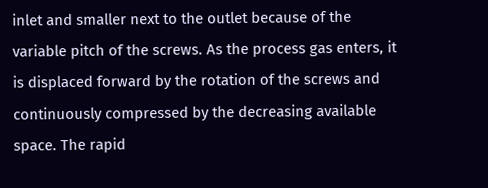inlet and smaller next to the outlet because of the variable pitch of the screws. As the process gas enters, it is displaced forward by the rotation of the screws and continuously compressed by the decreasing available space. The rapid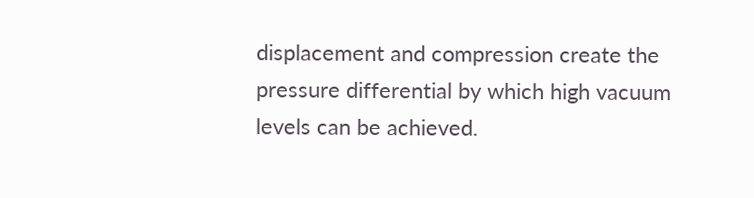displacement and compression create the pressure differential by which high vacuum levels can be achieved.